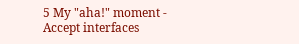5 My "aha!" moment - Accept interfaces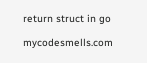return struct in go

mycodesmells.com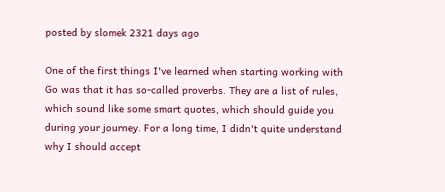posted by slomek 2321 days ago

One of the first things I've learned when starting working with Go was that it has so-called proverbs. They are a list of rules, which sound like some smart quotes, which should guide you during your journey. For a long time, I didn't quite understand why I should accept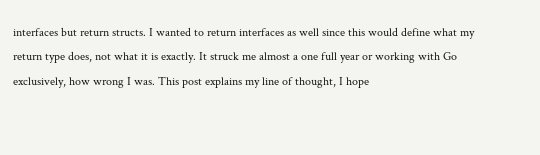interfaces but return structs. I wanted to return interfaces as well since this would define what my return type does, not what it is exactly. It struck me almost a one full year or working with Go exclusively, how wrong I was. This post explains my line of thought, I hope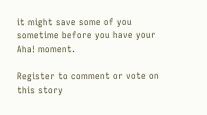it might save some of you sometime before you have your Aha! moment.

Register to comment or vote on this story